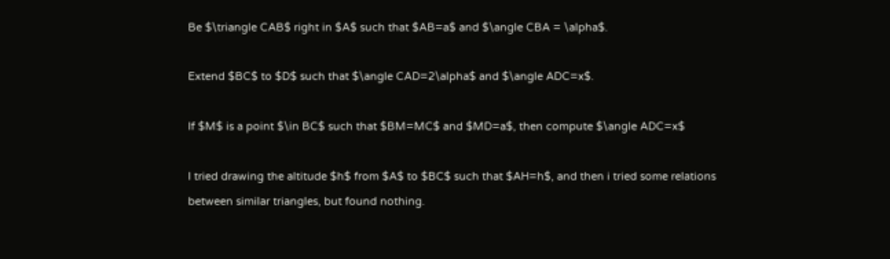Be $\triangle CAB$ right in $A$ such that $AB=a$ and $\angle CBA = \alpha$.

Extend $BC$ to $D$ such that $\angle CAD=2\alpha$ and $\angle ADC=x$.

If $M$ is a point $\in BC$ such that $BM=MC$ and $MD=a$, then compute $\angle ADC=x$

I tried drawing the altitude $h$ from $A$ to $BC$ such that $AH=h$, and then i tried some relations between similar triangles, but found nothing.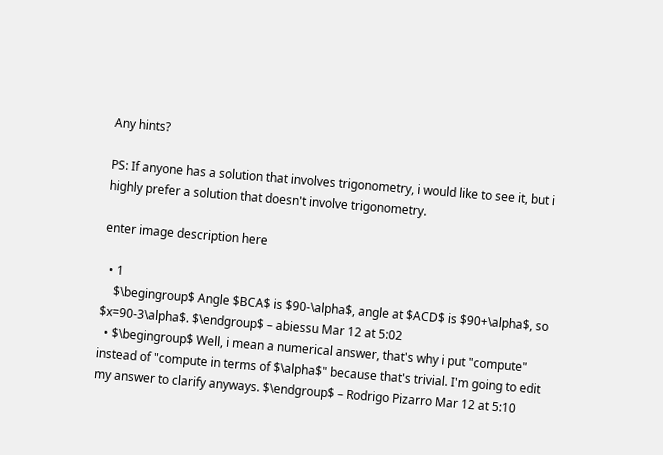Any hints?

PS: If anyone has a solution that involves trigonometry, i would like to see it, but i highly prefer a solution that doesn't involve trigonometry.

enter image description here

  • 1
    $\begingroup$ Angle $BCA$ is $90-\alpha$, angle at $ACD$ is $90+\alpha$, so $x=90-3\alpha$. $\endgroup$ – abiessu Mar 12 at 5:02
  • $\begingroup$ Well, i mean a numerical answer, that's why i put "compute" instead of "compute in terms of $\alpha$" because that's trivial. I'm going to edit my answer to clarify anyways. $\endgroup$ – Rodrigo Pizarro Mar 12 at 5:10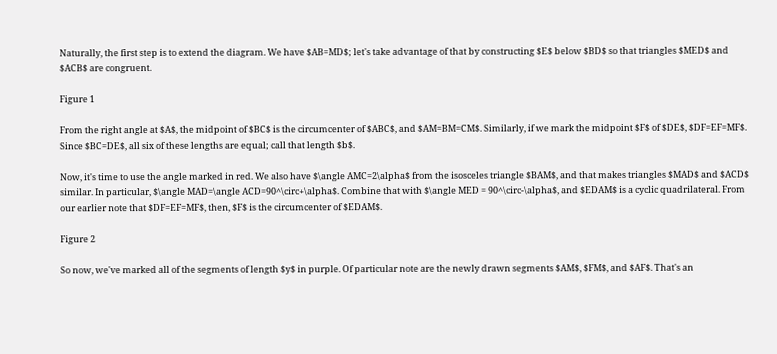Naturally, the first step is to extend the diagram. We have $AB=MD$; let's take advantage of that by constructing $E$ below $BD$ so that triangles $MED$ and $ACB$ are congruent.

Figure 1

From the right angle at $A$, the midpoint of $BC$ is the circumcenter of $ABC$, and $AM=BM=CM$. Similarly, if we mark the midpoint $F$ of $DE$, $DF=EF=MF$. Since $BC=DE$, all six of these lengths are equal; call that length $b$.

Now, it's time to use the angle marked in red. We also have $\angle AMC=2\alpha$ from the isosceles triangle $BAM$, and that makes triangles $MAD$ and $ACD$ similar. In particular, $\angle MAD=\angle ACD=90^\circ+\alpha$. Combine that with $\angle MED = 90^\circ-\alpha$, and $EDAM$ is a cyclic quadrilateral. From our earlier note that $DF=EF=MF$, then, $F$ is the circumcenter of $EDAM$.

Figure 2

So now, we've marked all of the segments of length $y$ in purple. Of particular note are the newly drawn segments $AM$, $FM$, and $AF$. That's an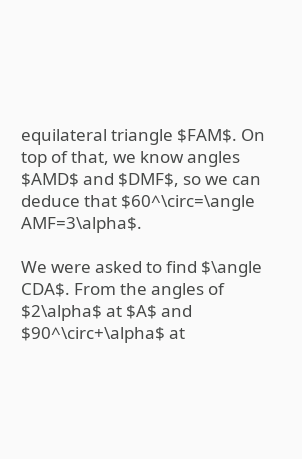equilateral triangle $FAM$. On top of that, we know angles $AMD$ and $DMF$, so we can deduce that $60^\circ=\angle AMF=3\alpha$.

We were asked to find $\angle CDA$. From the angles of $2\alpha$ at $A$ and $90^\circ+\alpha$ at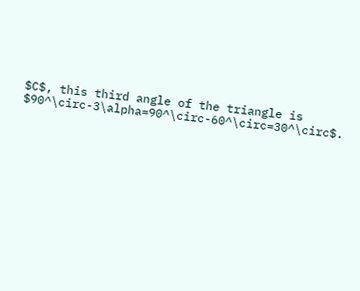$C$, this third angle of the triangle is $90^\circ-3\alpha=90^\circ-60^\circ=30^\circ$.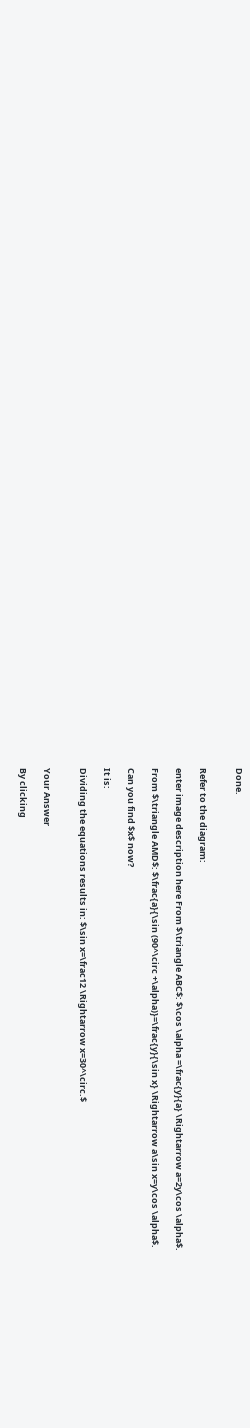Done.


Refer to the diagram:

enter image description here From $\triangle ABC$: $\cos \alpha =\frac{y}{a} \Rightarrow a=2y\cos \alpha$.

From $\triangle AMD$: $\frac{a}{\sin (90^\circ +\alpha)}=\frac{y}{\sin x} \Rightarrow a\sin x=y\cos \alpha$.

Can you find $x$ now?

It is:

Dividing the equations results in: $\sin x=\frac12 \Rightarrow x=30^\circ.$


Your Answer

By clicking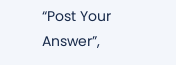“Post Your Answer”,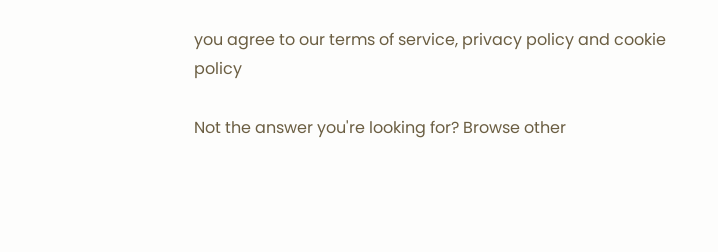you agree to our terms of service, privacy policy and cookie policy

Not the answer you're looking for? Browse other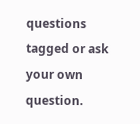questions tagged or ask your own question.